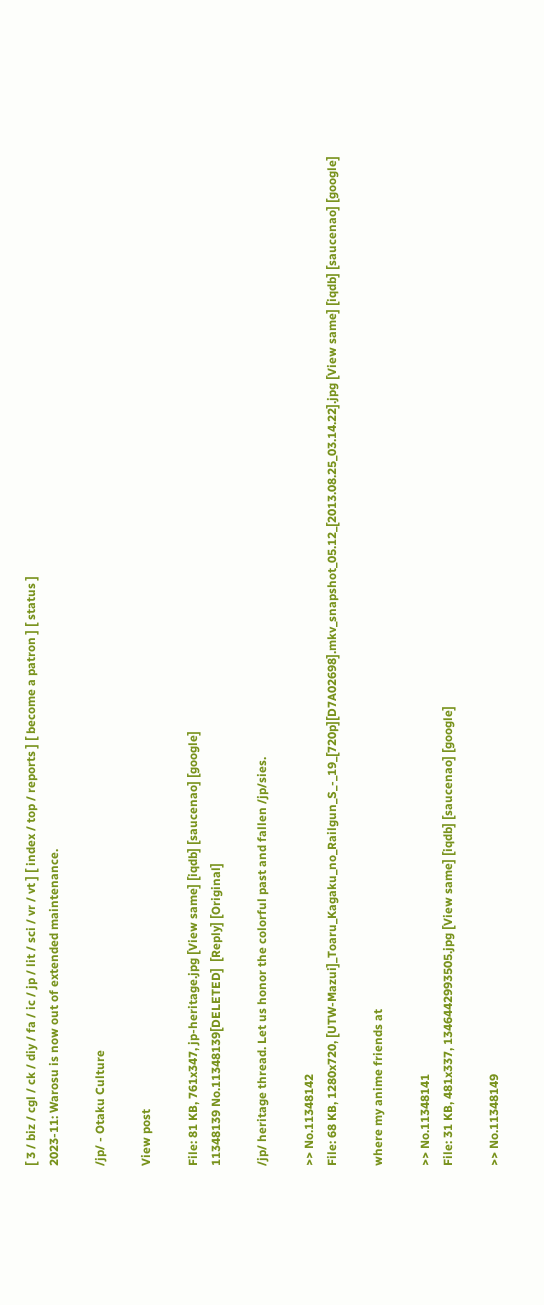[ 3 / biz / cgl / ck / diy / fa / ic / jp / lit / sci / vr / vt ] [ index / top / reports ] [ become a patron ] [ status ]
2023-11: Warosu is now out of extended maintenance.

/jp/ - Otaku Culture

View post

File: 81 KB, 761x347, jp-heritage.jpg [View same] [iqdb] [saucenao] [google]
11348139 No.11348139[DELETED]  [Reply] [Original]

/jp/ heritage thread. Let us honor the colorful past and fallen /jp/sies.

>> No.11348142
File: 68 KB, 1280x720, [UTW-Mazui]_Toaru_Kagaku_no_Railgun_S_-_19_[720p][D7A02698].mkv_snapshot_05.12_[2013.08.25_03.14.22].jpg [View same] [iqdb] [saucenao] [google]

where my anime friends at

>> No.11348141
File: 31 KB, 481x337, 1346442993505.jpg [View same] [iqdb] [saucenao] [google]

>> No.11348149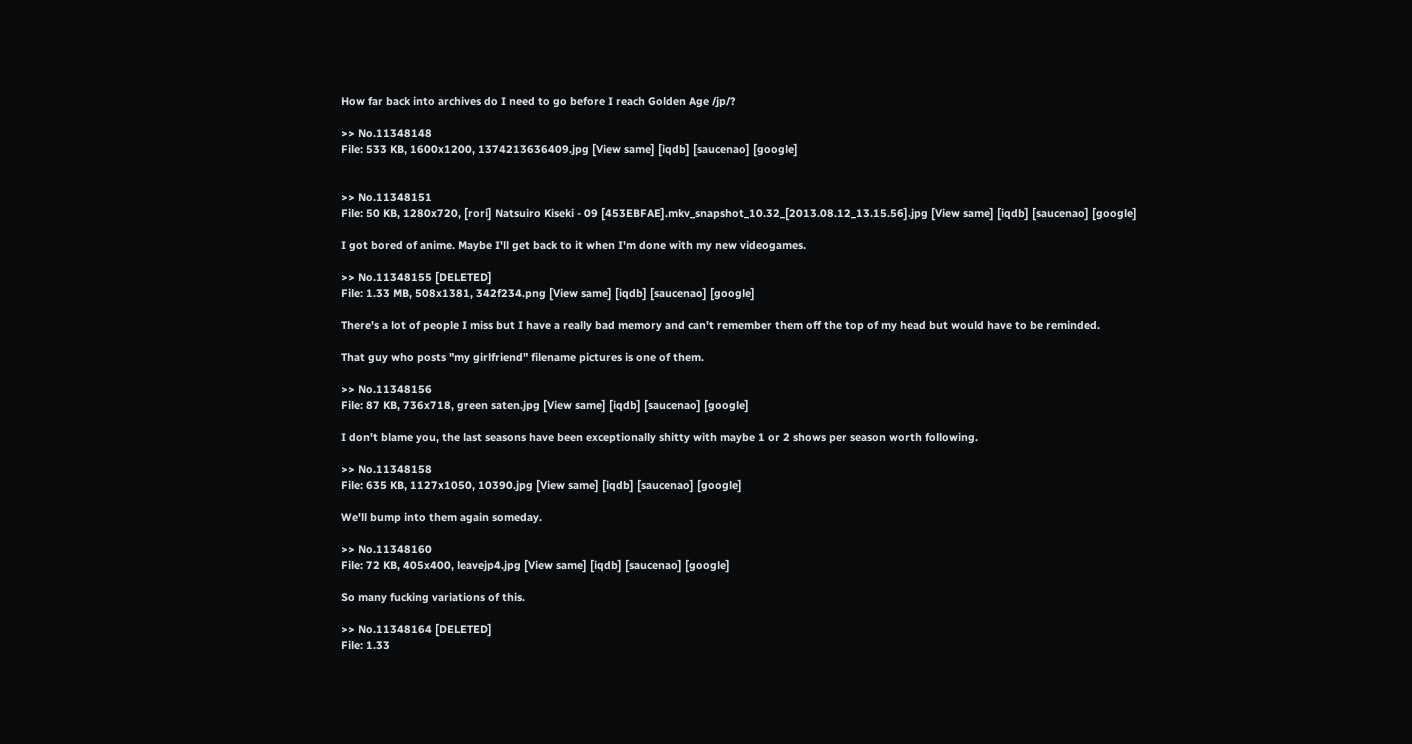How far back into archives do I need to go before I reach Golden Age /jp/?

>> No.11348148
File: 533 KB, 1600x1200, 1374213636409.jpg [View same] [iqdb] [saucenao] [google]


>> No.11348151
File: 50 KB, 1280x720, [rori] Natsuiro Kiseki - 09 [453EBFAE].mkv_snapshot_10.32_[2013.08.12_13.15.56].jpg [View same] [iqdb] [saucenao] [google]

I got bored of anime. Maybe I'll get back to it when I'm done with my new videogames.

>> No.11348155 [DELETED]
File: 1.33 MB, 508x1381, 342f234.png [View same] [iqdb] [saucenao] [google]

There's a lot of people I miss but I have a really bad memory and can't remember them off the top of my head but would have to be reminded.

That guy who posts "my girlfriend" filename pictures is one of them.

>> No.11348156
File: 87 KB, 736x718, green saten.jpg [View same] [iqdb] [saucenao] [google]

I don't blame you, the last seasons have been exceptionally shitty with maybe 1 or 2 shows per season worth following.

>> No.11348158
File: 635 KB, 1127x1050, 10390.jpg [View same] [iqdb] [saucenao] [google]

We'll bump into them again someday.

>> No.11348160
File: 72 KB, 405x400, leavejp4.jpg [View same] [iqdb] [saucenao] [google]

So many fucking variations of this.

>> No.11348164 [DELETED]
File: 1.33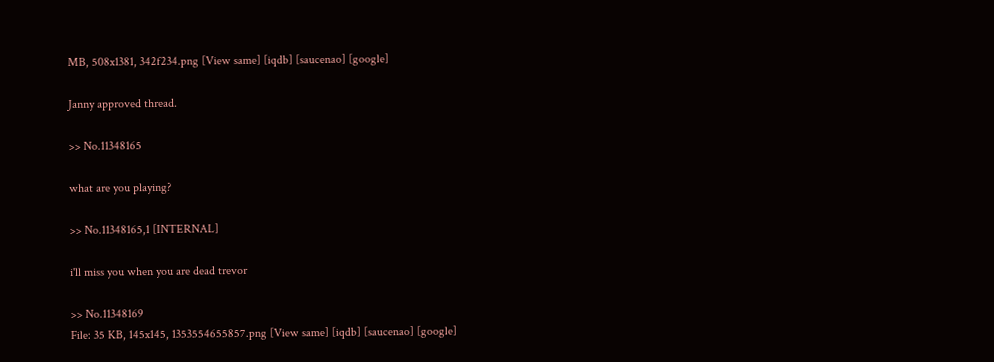MB, 508x1381, 342f234.png [View same] [iqdb] [saucenao] [google]

Janny approved thread.

>> No.11348165

what are you playing?

>> No.11348165,1 [INTERNAL]

i'll miss you when you are dead trevor

>> No.11348169
File: 35 KB, 145x145, 1353554655857.png [View same] [iqdb] [saucenao] [google]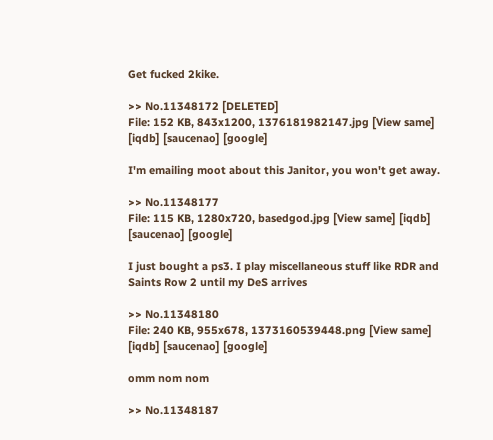Get fucked 2kike.

>> No.11348172 [DELETED]
File: 152 KB, 843x1200, 1376181982147.jpg [View same] [iqdb] [saucenao] [google]

I'm emailing moot about this Janitor, you won't get away.

>> No.11348177
File: 115 KB, 1280x720, basedgod.jpg [View same] [iqdb] [saucenao] [google]

I just bought a ps3. I play miscellaneous stuff like RDR and Saints Row 2 until my DeS arrives

>> No.11348180
File: 240 KB, 955x678, 1373160539448.png [View same] [iqdb] [saucenao] [google]

omm nom nom

>> No.11348187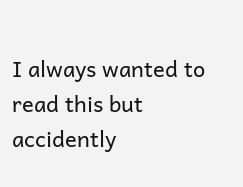I always wanted to read this but accidently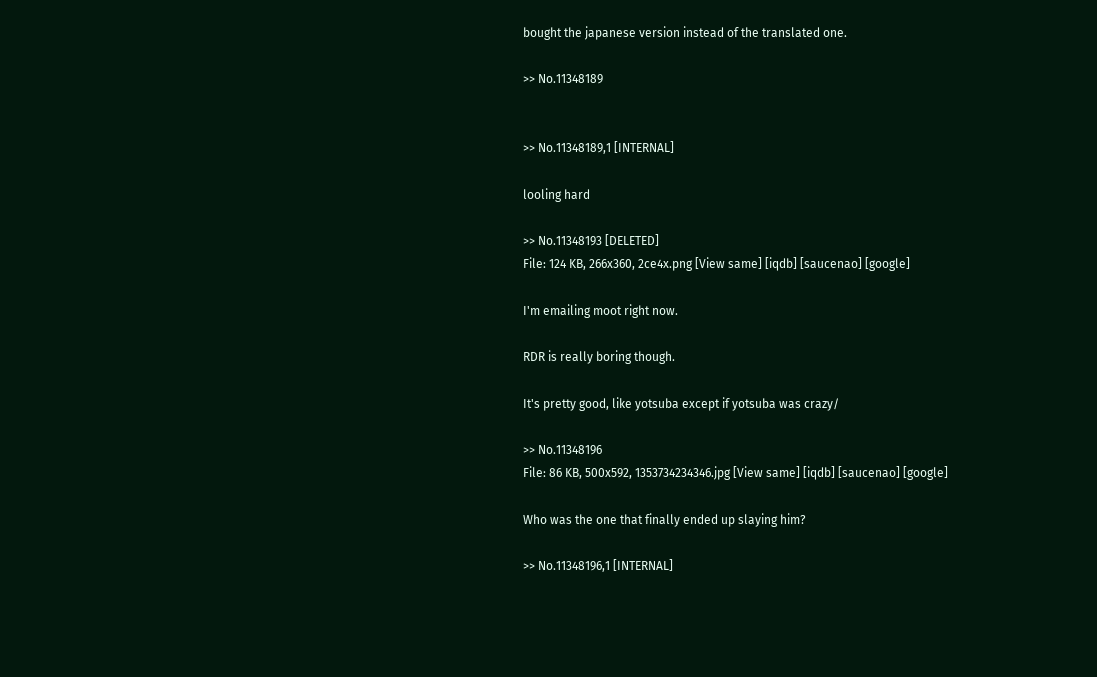bought the japanese version instead of the translated one.

>> No.11348189


>> No.11348189,1 [INTERNAL]

looling hard

>> No.11348193 [DELETED]
File: 124 KB, 266x360, 2ce4x.png [View same] [iqdb] [saucenao] [google]

I'm emailing moot right now.

RDR is really boring though.

It's pretty good, like yotsuba except if yotsuba was crazy/

>> No.11348196
File: 86 KB, 500x592, 1353734234346.jpg [View same] [iqdb] [saucenao] [google]

Who was the one that finally ended up slaying him?

>> No.11348196,1 [INTERNAL]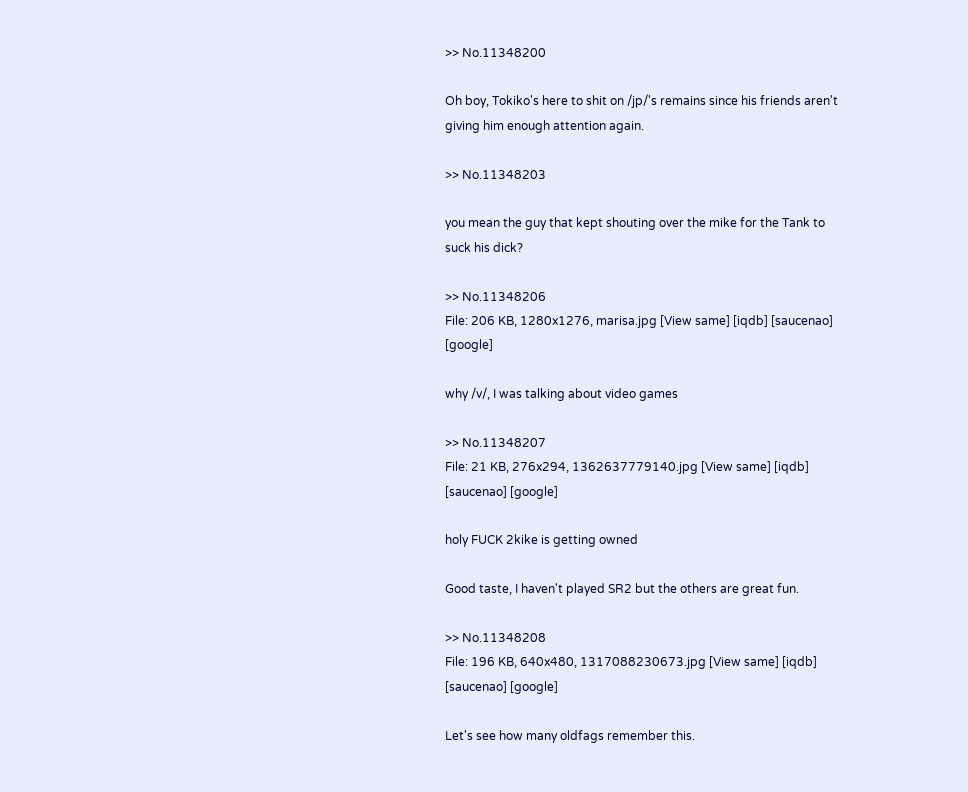>> No.11348200

Oh boy, Tokiko's here to shit on /jp/'s remains since his friends aren't giving him enough attention again.

>> No.11348203

you mean the guy that kept shouting over the mike for the Tank to suck his dick?

>> No.11348206
File: 206 KB, 1280x1276, marisa.jpg [View same] [iqdb] [saucenao] [google]

why /v/, I was talking about video games

>> No.11348207
File: 21 KB, 276x294, 1362637779140.jpg [View same] [iqdb] [saucenao] [google]

holy FUCK 2kike is getting owned

Good taste, I haven't played SR2 but the others are great fun.

>> No.11348208
File: 196 KB, 640x480, 1317088230673.jpg [View same] [iqdb] [saucenao] [google]

Let's see how many oldfags remember this.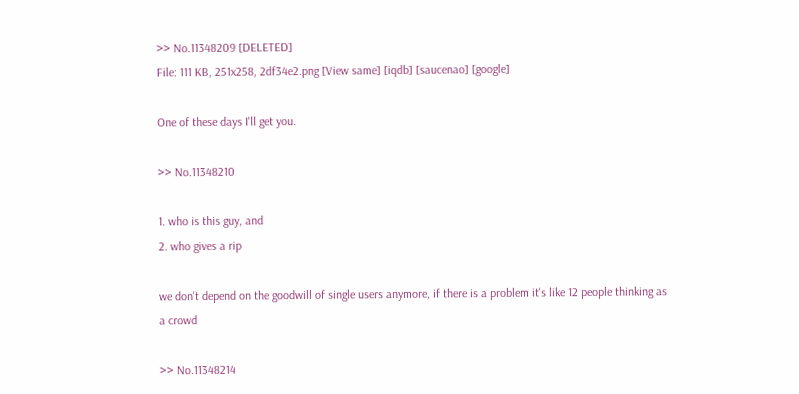>> No.11348209 [DELETED]
File: 111 KB, 251x258, 2df34e2.png [View same] [iqdb] [saucenao] [google]

One of these days I'll get you.

>> No.11348210

1. who is this guy, and
2. who gives a rip

we don't depend on the goodwill of single users anymore, if there is a problem it's like 12 people thinking as a crowd

>> No.11348214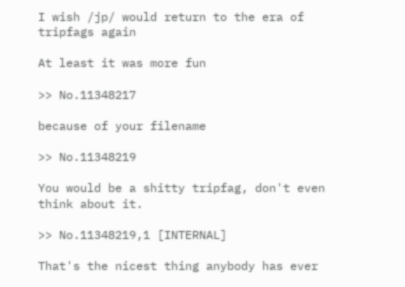I wish /jp/ would return to the era of tripfags again

At least it was more fun

>> No.11348217

because of your filename

>> No.11348219

You would be a shitty tripfag, don't even think about it.

>> No.11348219,1 [INTERNAL]

That's the nicest thing anybody has ever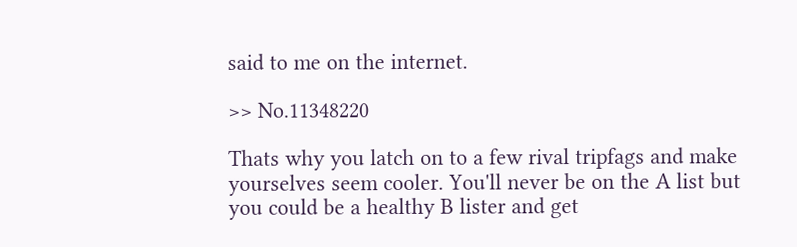said to me on the internet.

>> No.11348220

Thats why you latch on to a few rival tripfags and make yourselves seem cooler. You'll never be on the A list but you could be a healthy B lister and get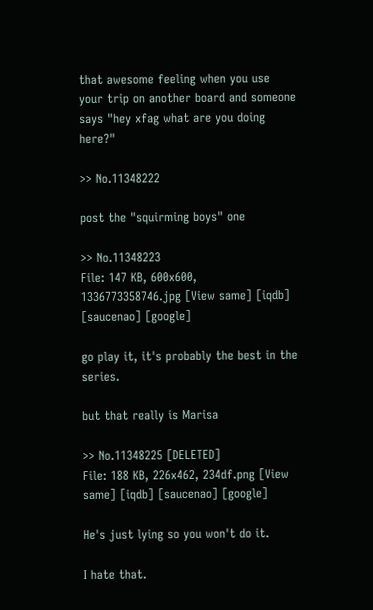that awesome feeling when you use your trip on another board and someone says "hey xfag what are you doing here?"

>> No.11348222

post the "squirming boys" one

>> No.11348223
File: 147 KB, 600x600, 1336773358746.jpg [View same] [iqdb] [saucenao] [google]

go play it, it's probably the best in the series.

but that really is Marisa

>> No.11348225 [DELETED]
File: 188 KB, 226x462, 234df.png [View same] [iqdb] [saucenao] [google]

He's just lying so you won't do it.

I hate that.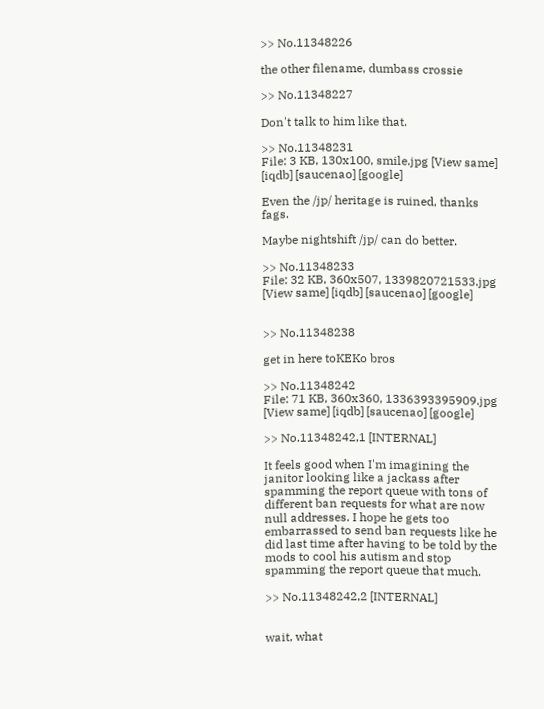>> No.11348226

the other filename, dumbass crossie

>> No.11348227

Don't talk to him like that.

>> No.11348231
File: 3 KB, 130x100, smile.jpg [View same] [iqdb] [saucenao] [google]

Even the /jp/ heritage is ruined, thanks fags.

Maybe nightshift /jp/ can do better.

>> No.11348233
File: 32 KB, 360x507, 1339820721533.jpg [View same] [iqdb] [saucenao] [google]


>> No.11348238

get in here toKEKo bros

>> No.11348242
File: 71 KB, 360x360, 1336393395909.jpg [View same] [iqdb] [saucenao] [google]

>> No.11348242,1 [INTERNAL]

It feels good when I'm imagining the janitor looking like a jackass after spamming the report queue with tons of different ban requests for what are now null addresses. I hope he gets too embarrassed to send ban requests like he did last time after having to be told by the mods to cool his autism and stop spamming the report queue that much.

>> No.11348242,2 [INTERNAL]


wait, what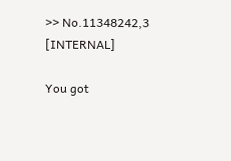>> No.11348242,3 [INTERNAL]

You got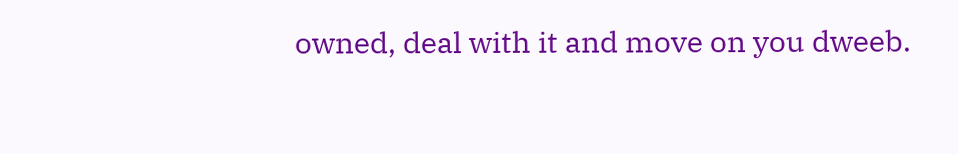owned, deal with it and move on you dweeb.